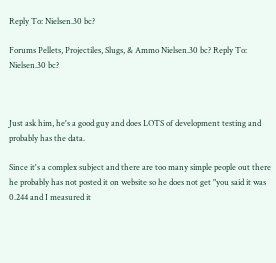Reply To: Nielsen.30 bc?

Forums Pellets, Projectiles, Slugs, & Ammo Nielsen.30 bc? Reply To: Nielsen.30 bc?



Just ask him, he's a good guy and does LOTS of development testing and probably has the data.

Since it's a complex subject and there are too many simple people out there he probably has not posted it on website so he does not get "you said it was 0.244 and I measured it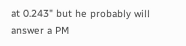at 0.243" but he probably will answer a PM